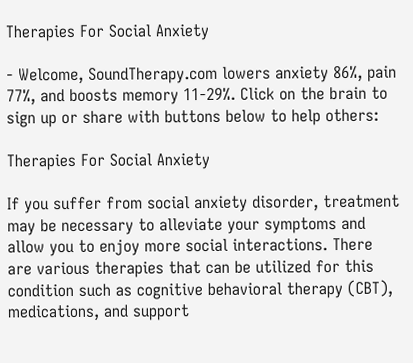Therapies For Social Anxiety

- Welcome, SoundTherapy.com lowers anxiety 86%, pain 77%, and boosts memory 11-29%. Click on the brain to sign up or share with buttons below to help others:

Therapies For Social Anxiety

If you suffer from social anxiety disorder, treatment may be necessary to alleviate your symptoms and allow you to enjoy more social interactions. There are various therapies that can be utilized for this condition such as cognitive behavioral therapy (CBT), medications, and support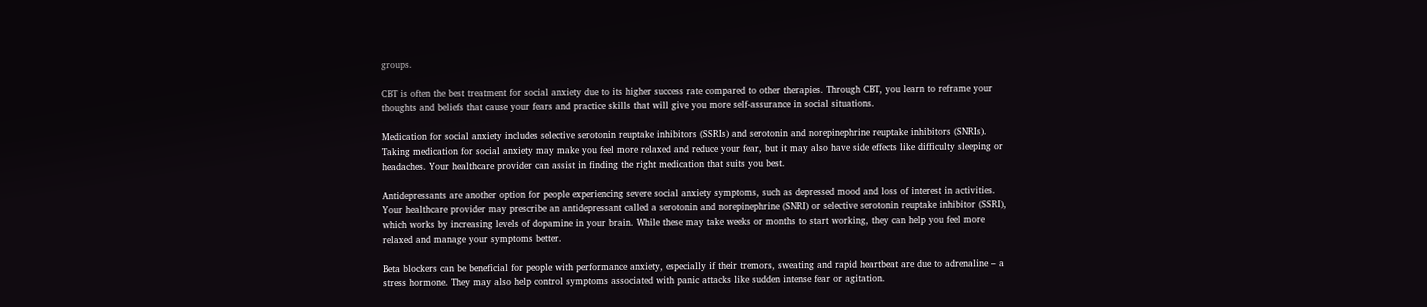groups.

CBT is often the best treatment for social anxiety due to its higher success rate compared to other therapies. Through CBT, you learn to reframe your thoughts and beliefs that cause your fears and practice skills that will give you more self-assurance in social situations.

Medication for social anxiety includes selective serotonin reuptake inhibitors (SSRIs) and serotonin and norepinephrine reuptake inhibitors (SNRIs). Taking medication for social anxiety may make you feel more relaxed and reduce your fear, but it may also have side effects like difficulty sleeping or headaches. Your healthcare provider can assist in finding the right medication that suits you best.

Antidepressants are another option for people experiencing severe social anxiety symptoms, such as depressed mood and loss of interest in activities. Your healthcare provider may prescribe an antidepressant called a serotonin and norepinephrine (SNRI) or selective serotonin reuptake inhibitor (SSRI), which works by increasing levels of dopamine in your brain. While these may take weeks or months to start working, they can help you feel more relaxed and manage your symptoms better.

Beta blockers can be beneficial for people with performance anxiety, especially if their tremors, sweating and rapid heartbeat are due to adrenaline – a stress hormone. They may also help control symptoms associated with panic attacks like sudden intense fear or agitation.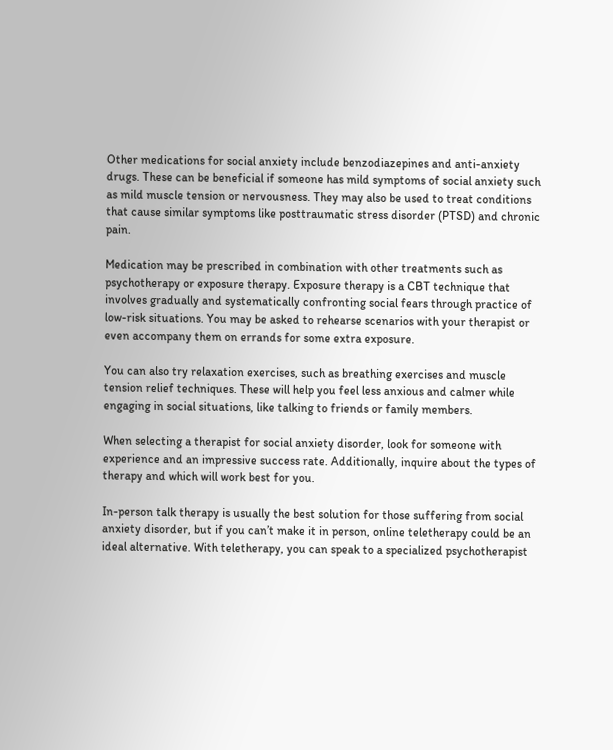Other medications for social anxiety include benzodiazepines and anti-anxiety drugs. These can be beneficial if someone has mild symptoms of social anxiety such as mild muscle tension or nervousness. They may also be used to treat conditions that cause similar symptoms like posttraumatic stress disorder (PTSD) and chronic pain.

Medication may be prescribed in combination with other treatments such as psychotherapy or exposure therapy. Exposure therapy is a CBT technique that involves gradually and systematically confronting social fears through practice of low-risk situations. You may be asked to rehearse scenarios with your therapist or even accompany them on errands for some extra exposure.

You can also try relaxation exercises, such as breathing exercises and muscle tension relief techniques. These will help you feel less anxious and calmer while engaging in social situations, like talking to friends or family members.

When selecting a therapist for social anxiety disorder, look for someone with experience and an impressive success rate. Additionally, inquire about the types of therapy and which will work best for you.

In-person talk therapy is usually the best solution for those suffering from social anxiety disorder, but if you can’t make it in person, online teletherapy could be an ideal alternative. With teletherapy, you can speak to a specialized psychotherapist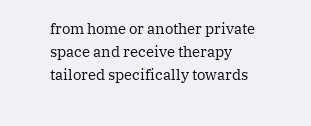from home or another private space and receive therapy tailored specifically towards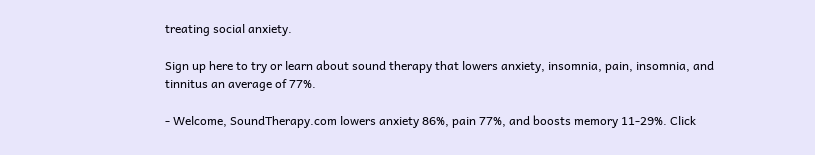treating social anxiety.

Sign up here to try or learn about sound therapy that lowers anxiety, insomnia, pain, insomnia, and tinnitus an average of 77%.

- Welcome, SoundTherapy.com lowers anxiety 86%, pain 77%, and boosts memory 11-29%. Click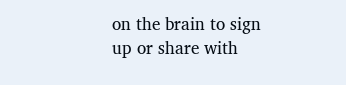on the brain to sign up or share with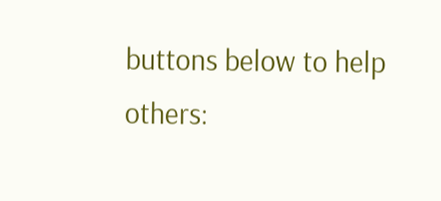buttons below to help others: